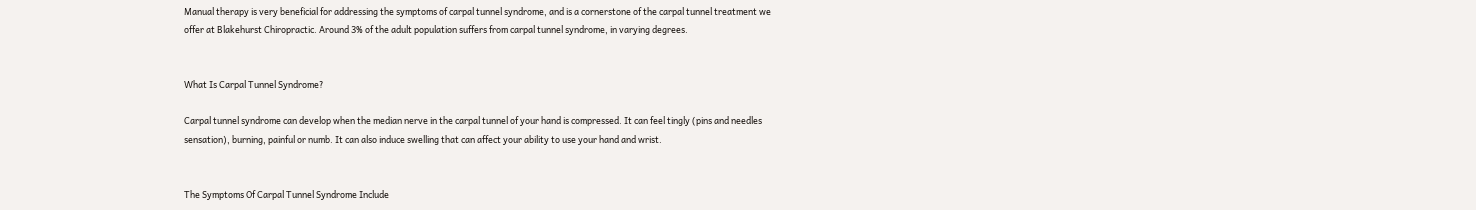Manual therapy is very beneficial for addressing the symptoms of carpal tunnel syndrome, and is a cornerstone of the carpal tunnel treatment we offer at Blakehurst Chiropractic. Around 3% of the adult population suffers from carpal tunnel syndrome, in varying degrees.


What Is Carpal Tunnel Syndrome?

Carpal tunnel syndrome can develop when the median nerve in the carpal tunnel of your hand is compressed. It can feel tingly (pins and needles sensation), burning, painful or numb. It can also induce swelling that can affect your ability to use your hand and wrist.


The Symptoms Of Carpal Tunnel Syndrome Include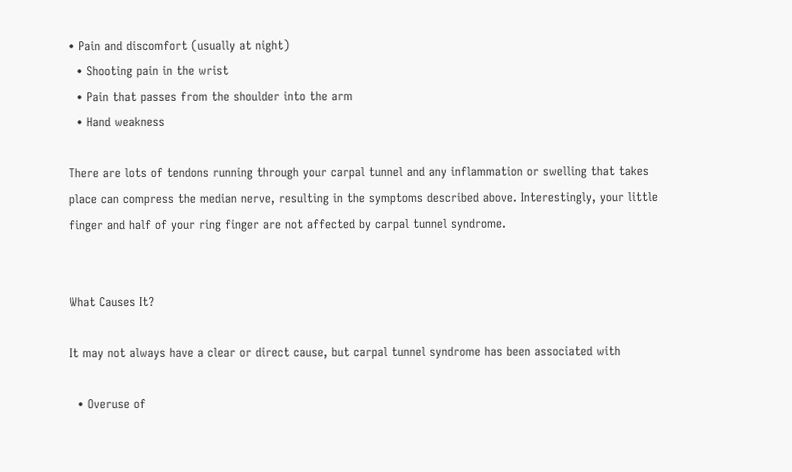• Pain and discomfort (usually at night)
  • Shooting pain in the wrist
  • Pain that passes from the shoulder into the arm
  • Hand weakness

There are lots of tendons running through your carpal tunnel and any inflammation or swelling that takes place can compress the median nerve, resulting in the symptoms described above. Interestingly, your little finger and half of your ring finger are not affected by carpal tunnel syndrome.


What Causes It?

It may not always have a clear or direct cause, but carpal tunnel syndrome has been associated with

  • Overuse of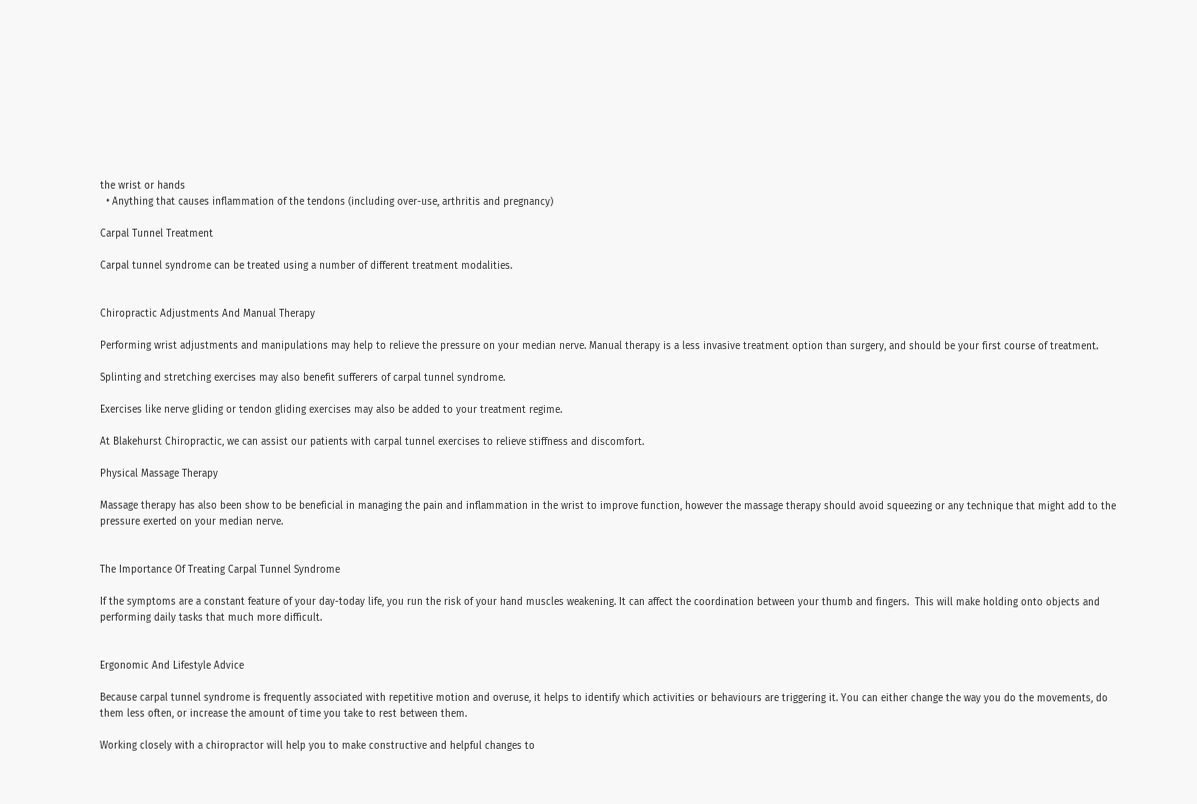the wrist or hands
  • Anything that causes inflammation of the tendons (including over-use, arthritis and pregnancy)

Carpal Tunnel Treatment

Carpal tunnel syndrome can be treated using a number of different treatment modalities.


Chiropractic Adjustments And Manual Therapy

Performing wrist adjustments and manipulations may help to relieve the pressure on your median nerve. Manual therapy is a less invasive treatment option than surgery, and should be your first course of treatment.

Splinting and stretching exercises may also benefit sufferers of carpal tunnel syndrome.

Exercises like nerve gliding or tendon gliding exercises may also be added to your treatment regime.

At Blakehurst Chiropractic, we can assist our patients with carpal tunnel exercises to relieve stiffness and discomfort.

Physical Massage Therapy

Massage therapy has also been show to be beneficial in managing the pain and inflammation in the wrist to improve function, however the massage therapy should avoid squeezing or any technique that might add to the pressure exerted on your median nerve.


The Importance Of Treating Carpal Tunnel Syndrome

If the symptoms are a constant feature of your day-today life, you run the risk of your hand muscles weakening. It can affect the coordination between your thumb and fingers.  This will make holding onto objects and performing daily tasks that much more difficult.


Ergonomic And Lifestyle Advice

Because carpal tunnel syndrome is frequently associated with repetitive motion and overuse, it helps to identify which activities or behaviours are triggering it. You can either change the way you do the movements, do them less often, or increase the amount of time you take to rest between them.

Working closely with a chiropractor will help you to make constructive and helpful changes to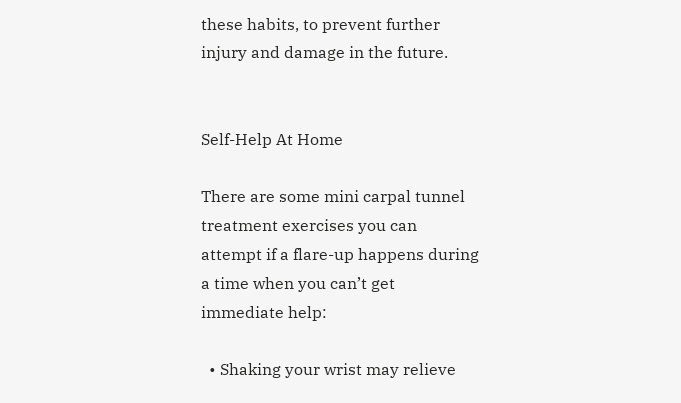these habits, to prevent further injury and damage in the future.


Self-Help At Home

There are some mini carpal tunnel treatment exercises you can attempt if a flare-up happens during a time when you can’t get immediate help:

  • Shaking your wrist may relieve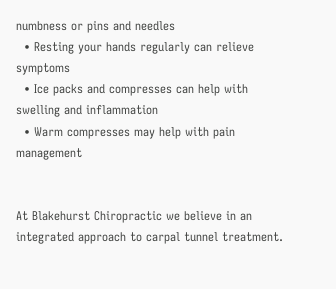numbness or pins and needles
  • Resting your hands regularly can relieve symptoms
  • Ice packs and compresses can help with swelling and inflammation
  • Warm compresses may help with pain management


At Blakehurst Chiropractic we believe in an integrated approach to carpal tunnel treatment.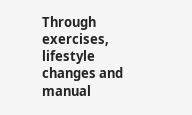Through exercises, lifestyle changes and manual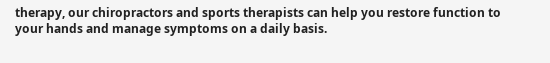therapy, our chiropractors and sports therapists can help you restore function to your hands and manage symptoms on a daily basis.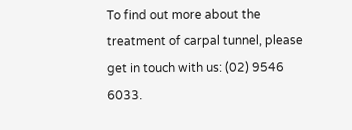To find out more about the treatment of carpal tunnel, please get in touch with us: (02) 9546 6033.